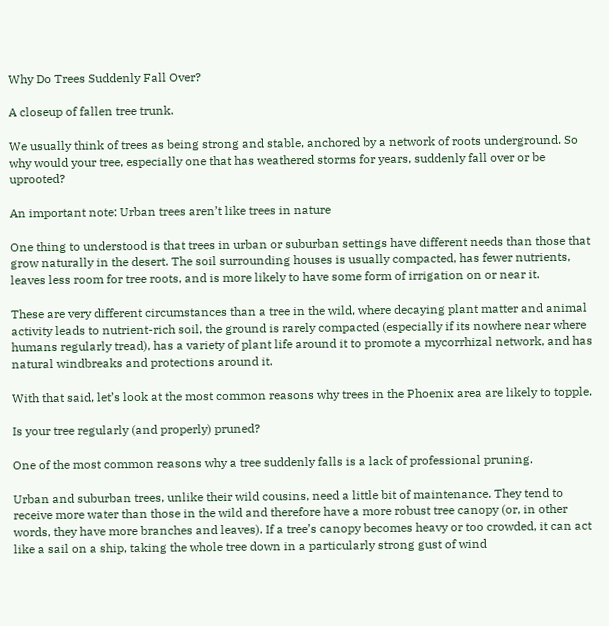Why Do Trees Suddenly Fall Over?

A closeup of fallen tree trunk.

We usually think of trees as being strong and stable, anchored by a network of roots underground. So why would your tree, especially one that has weathered storms for years, suddenly fall over or be uprooted?

An important note: Urban trees aren’t like trees in nature

One thing to understood is that trees in urban or suburban settings have different needs than those that grow naturally in the desert. The soil surrounding houses is usually compacted, has fewer nutrients, leaves less room for tree roots, and is more likely to have some form of irrigation on or near it.

These are very different circumstances than a tree in the wild, where decaying plant matter and animal activity leads to nutrient-rich soil, the ground is rarely compacted (especially if its nowhere near where humans regularly tread), has a variety of plant life around it to promote a mycorrhizal network, and has natural windbreaks and protections around it.

With that said, let’s look at the most common reasons why trees in the Phoenix area are likely to topple.

Is your tree regularly (and properly) pruned?

One of the most common reasons why a tree suddenly falls is a lack of professional pruning.

Urban and suburban trees, unlike their wild cousins, need a little bit of maintenance. They tend to receive more water than those in the wild and therefore have a more robust tree canopy (or, in other words, they have more branches and leaves). If a tree’s canopy becomes heavy or too crowded, it can act like a sail on a ship, taking the whole tree down in a particularly strong gust of wind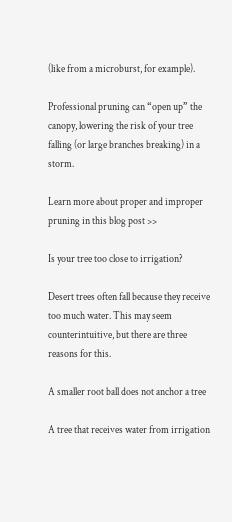(like from a microburst, for example).

Professional pruning can “open up” the canopy, lowering the risk of your tree falling (or large branches breaking) in a storm.

Learn more about proper and improper pruning in this blog post >>

Is your tree too close to irrigation?

Desert trees often fall because they receive too much water. This may seem counterintuitive, but there are three reasons for this.

A smaller root ball does not anchor a tree

A tree that receives water from irrigation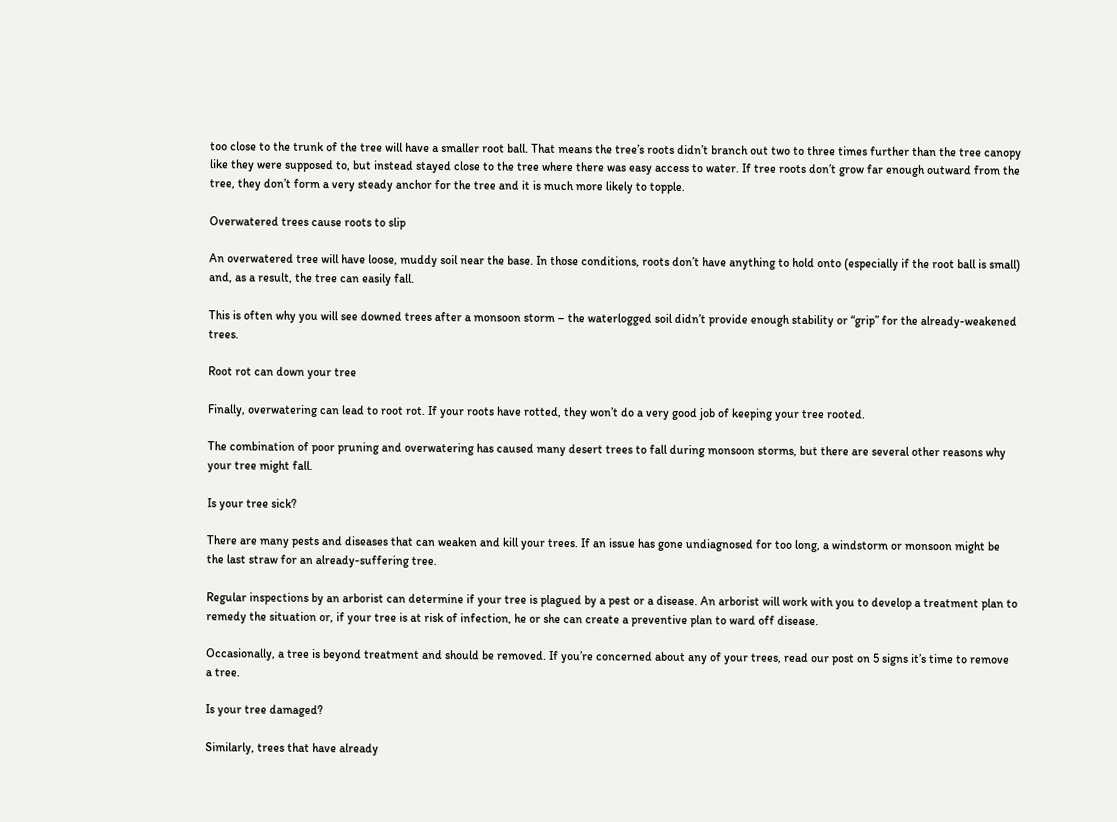too close to the trunk of the tree will have a smaller root ball. That means the tree’s roots didn’t branch out two to three times further than the tree canopy like they were supposed to, but instead stayed close to the tree where there was easy access to water. If tree roots don’t grow far enough outward from the tree, they don’t form a very steady anchor for the tree and it is much more likely to topple.

Overwatered trees cause roots to slip

An overwatered tree will have loose, muddy soil near the base. In those conditions, roots don’t have anything to hold onto (especially if the root ball is small) and, as a result, the tree can easily fall.

This is often why you will see downed trees after a monsoon storm – the waterlogged soil didn’t provide enough stability or “grip” for the already-weakened trees.

Root rot can down your tree

Finally, overwatering can lead to root rot. If your roots have rotted, they won’t do a very good job of keeping your tree rooted.

The combination of poor pruning and overwatering has caused many desert trees to fall during monsoon storms, but there are several other reasons why your tree might fall.

Is your tree sick?

There are many pests and diseases that can weaken and kill your trees. If an issue has gone undiagnosed for too long, a windstorm or monsoon might be the last straw for an already-suffering tree.

Regular inspections by an arborist can determine if your tree is plagued by a pest or a disease. An arborist will work with you to develop a treatment plan to remedy the situation or, if your tree is at risk of infection, he or she can create a preventive plan to ward off disease.

Occasionally, a tree is beyond treatment and should be removed. If you’re concerned about any of your trees, read our post on 5 signs it’s time to remove a tree.

Is your tree damaged?

Similarly, trees that have already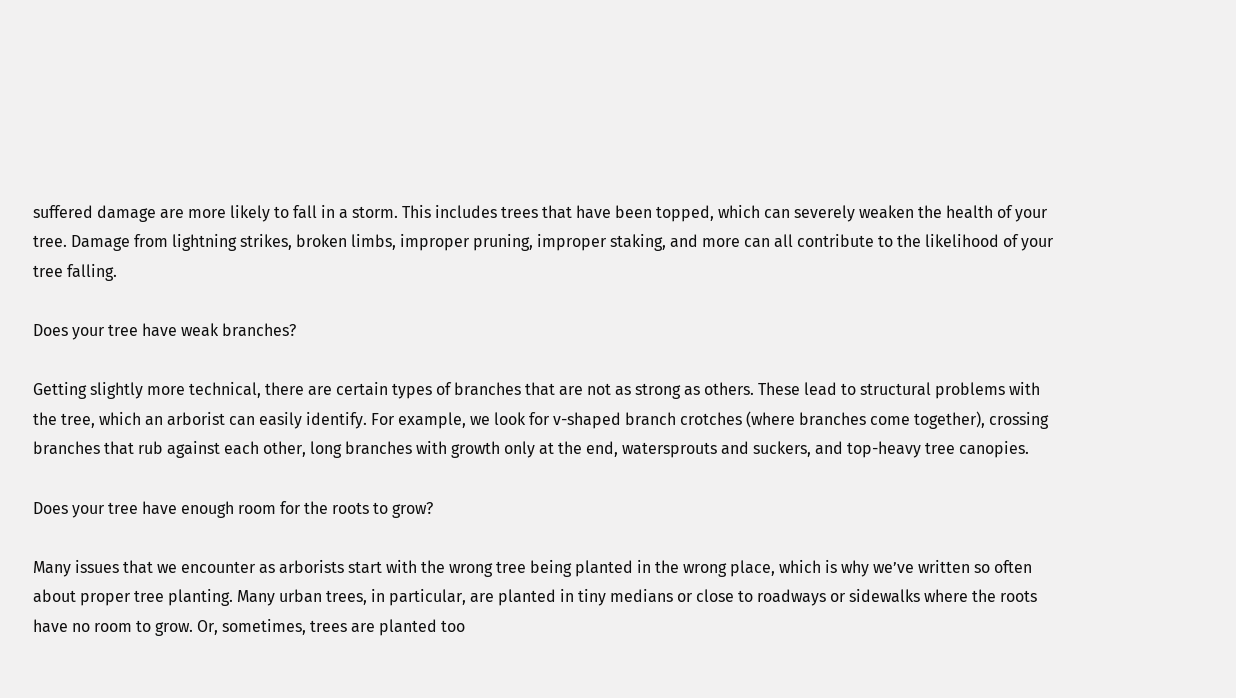suffered damage are more likely to fall in a storm. This includes trees that have been topped, which can severely weaken the health of your tree. Damage from lightning strikes, broken limbs, improper pruning, improper staking, and more can all contribute to the likelihood of your tree falling.

Does your tree have weak branches?

Getting slightly more technical, there are certain types of branches that are not as strong as others. These lead to structural problems with the tree, which an arborist can easily identify. For example, we look for v-shaped branch crotches (where branches come together), crossing branches that rub against each other, long branches with growth only at the end, watersprouts and suckers, and top-heavy tree canopies.

Does your tree have enough room for the roots to grow?

Many issues that we encounter as arborists start with the wrong tree being planted in the wrong place, which is why we’ve written so often about proper tree planting. Many urban trees, in particular, are planted in tiny medians or close to roadways or sidewalks where the roots have no room to grow. Or, sometimes, trees are planted too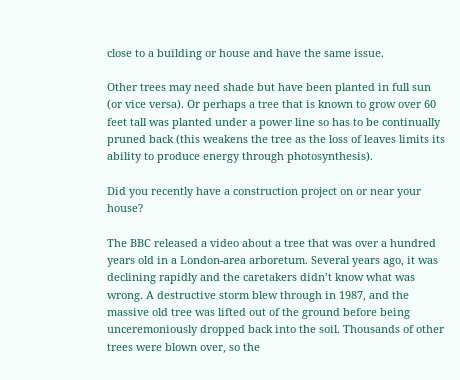close to a building or house and have the same issue.

Other trees may need shade but have been planted in full sun (or vice versa). Or perhaps a tree that is known to grow over 60 feet tall was planted under a power line so has to be continually pruned back (this weakens the tree as the loss of leaves limits its ability to produce energy through photosynthesis).

Did you recently have a construction project on or near your house?

The BBC released a video about a tree that was over a hundred years old in a London-area arboretum. Several years ago, it was declining rapidly and the caretakers didn’t know what was wrong. A destructive storm blew through in 1987, and the massive old tree was lifted out of the ground before being unceremoniously dropped back into the soil. Thousands of other trees were blown over, so the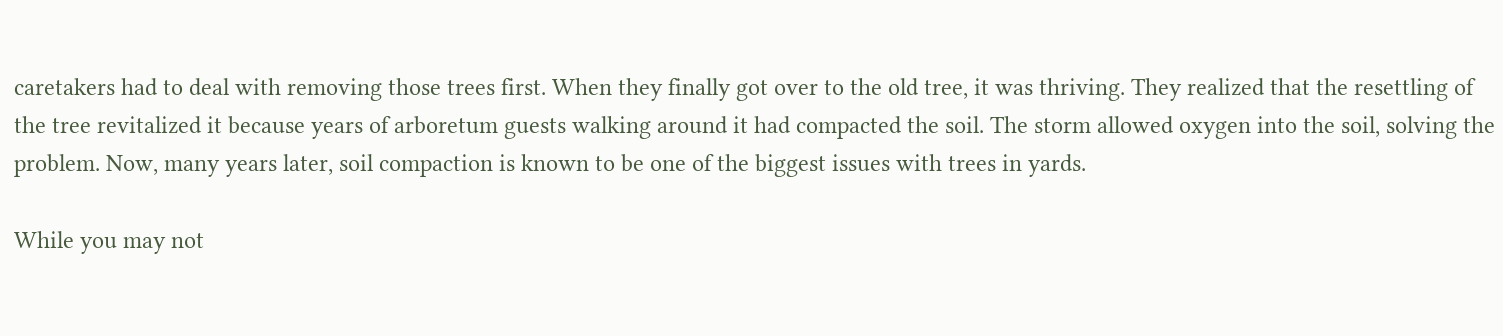caretakers had to deal with removing those trees first. When they finally got over to the old tree, it was thriving. They realized that the resettling of the tree revitalized it because years of arboretum guests walking around it had compacted the soil. The storm allowed oxygen into the soil, solving the problem. Now, many years later, soil compaction is known to be one of the biggest issues with trees in yards.

While you may not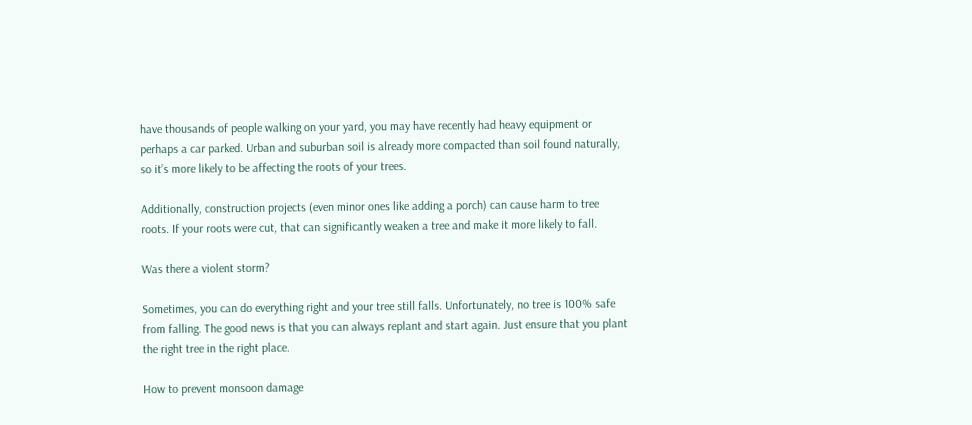have thousands of people walking on your yard, you may have recently had heavy equipment or perhaps a car parked. Urban and suburban soil is already more compacted than soil found naturally, so it’s more likely to be affecting the roots of your trees.

Additionally, construction projects (even minor ones like adding a porch) can cause harm to tree roots. If your roots were cut, that can significantly weaken a tree and make it more likely to fall.

Was there a violent storm?

Sometimes, you can do everything right and your tree still falls. Unfortunately, no tree is 100% safe from falling. The good news is that you can always replant and start again. Just ensure that you plant the right tree in the right place.

How to prevent monsoon damage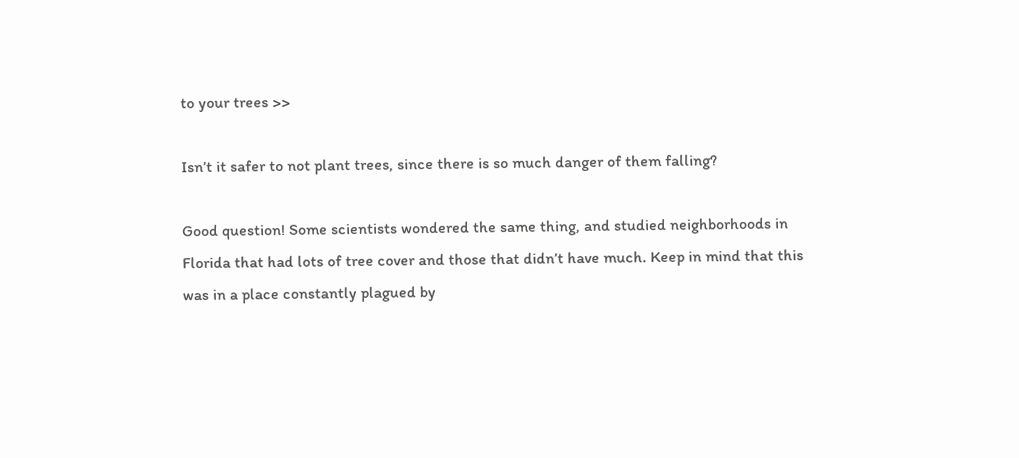to your trees >>

Isn’t it safer to not plant trees, since there is so much danger of them falling?

Good question! Some scientists wondered the same thing, and studied neighborhoods in Florida that had lots of tree cover and those that didn’t have much. Keep in mind that this was in a place constantly plagued by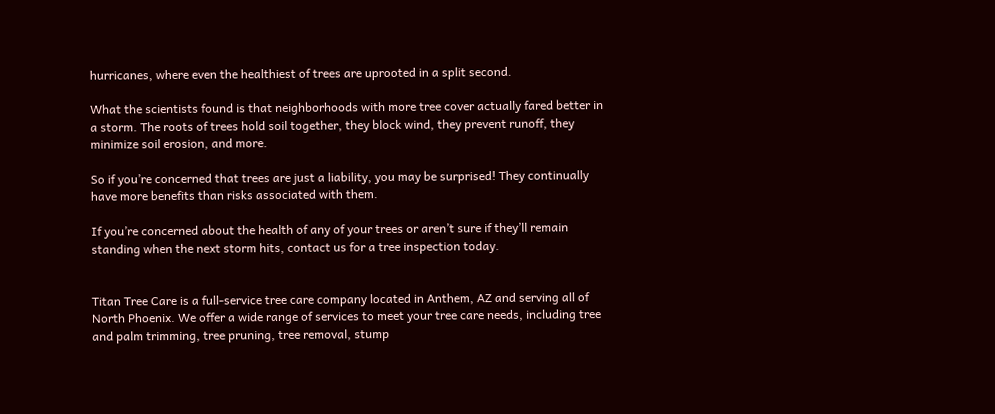hurricanes, where even the healthiest of trees are uprooted in a split second.

What the scientists found is that neighborhoods with more tree cover actually fared better in a storm. The roots of trees hold soil together, they block wind, they prevent runoff, they minimize soil erosion, and more.

So if you’re concerned that trees are just a liability, you may be surprised! They continually have more benefits than risks associated with them.

If you’re concerned about the health of any of your trees or aren’t sure if they’ll remain standing when the next storm hits, contact us for a tree inspection today.


Titan Tree Care is a full-service tree care company located in Anthem, AZ and serving all of North Phoenix. We offer a wide range of services to meet your tree care needs, including tree and palm trimming, tree pruning, tree removal, stump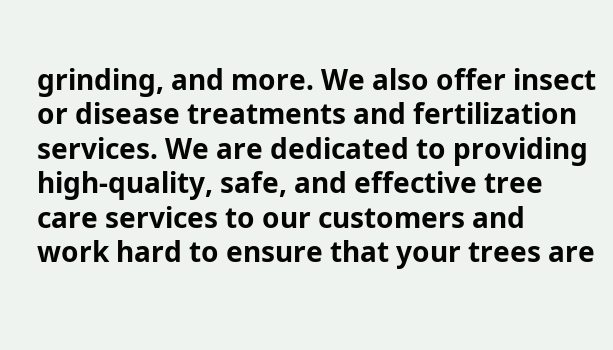grinding, and more. We also offer insect or disease treatments and fertilization services. We are dedicated to providing high-quality, safe, and effective tree care services to our customers and work hard to ensure that your trees are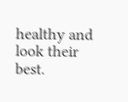healthy and look their best.